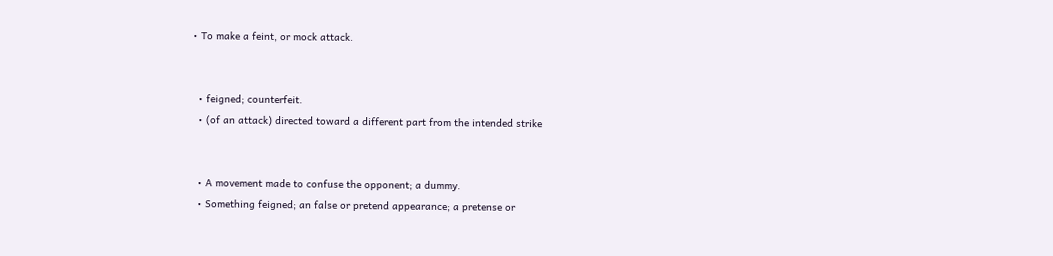• To make a feint, or mock attack.


  • feigned; counterfeit.
  • (of an attack) directed toward a different part from the intended strike


  • A movement made to confuse the opponent; a dummy.
  • Something feigned; an false or pretend appearance; a pretense or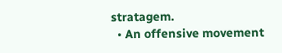stratagem.
  • An offensive movement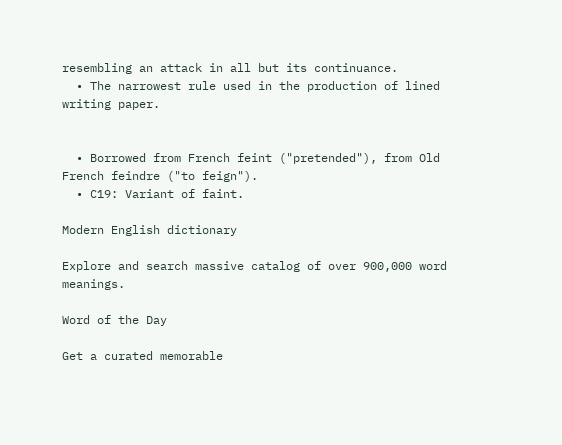resembling an attack in all but its continuance.
  • The narrowest rule used in the production of lined writing paper.


  • Borrowed from French feint ("pretended"), from Old French feindre ("to feign").
  • C19: Variant of faint.

Modern English dictionary

Explore and search massive catalog of over 900,000 word meanings.

Word of the Day

Get a curated memorable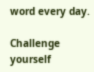word every day.

Challenge yourself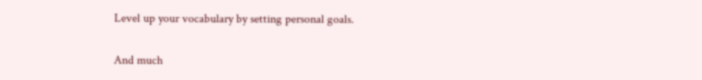Level up your vocabulary by setting personal goals.

And much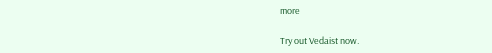more

Try out Vedaist now.